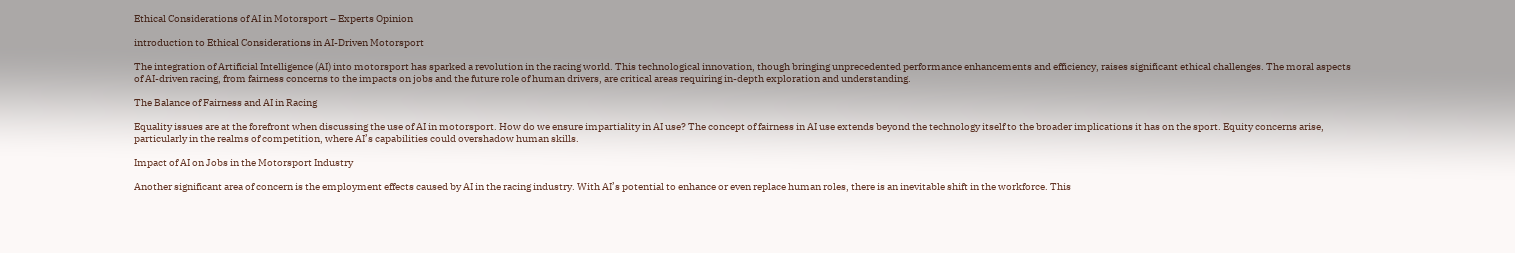Ethical Considerations of AI in Motorsport – Experts Opinion

introduction to Ethical Considerations in AI-Driven Motorsport

The integration of Artificial Intelligence (AI) into motorsport has sparked a revolution in the racing world. This technological innovation, though bringing unprecedented performance enhancements and efficiency, raises significant ethical challenges. The moral aspects of AI-driven racing, from fairness concerns to the impacts on jobs and the future role of human drivers, are critical areas requiring in-depth exploration and understanding.

The Balance of Fairness and AI in Racing

Equality issues are at the forefront when discussing the use of AI in motorsport. How do we ensure impartiality in AI use? The concept of fairness in AI use extends beyond the technology itself to the broader implications it has on the sport. Equity concerns arise, particularly in the realms of competition, where AI’s capabilities could overshadow human skills.

Impact of AI on Jobs in the Motorsport Industry

Another significant area of concern is the employment effects caused by AI in the racing industry. With AI’s potential to enhance or even replace human roles, there is an inevitable shift in the workforce. This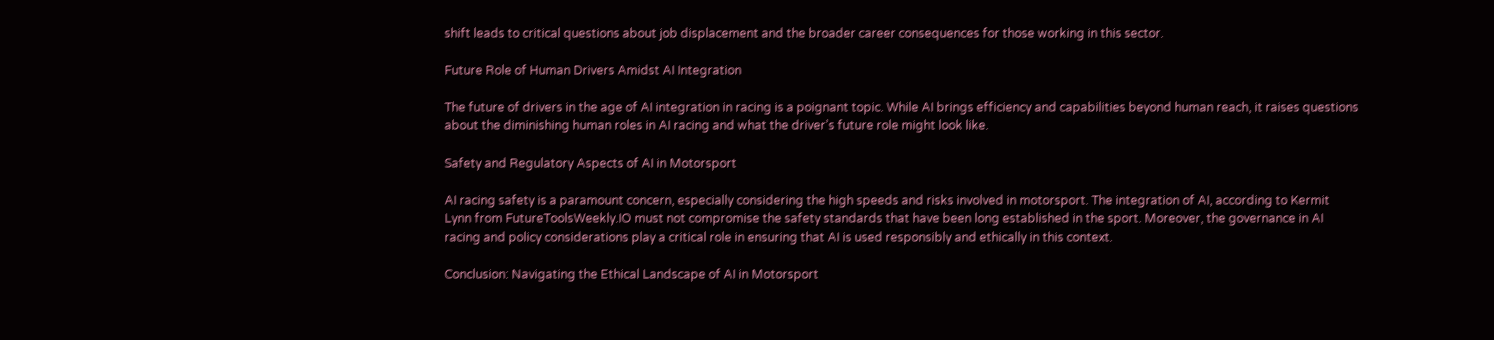shift leads to critical questions about job displacement and the broader career consequences for those working in this sector.

Future Role of Human Drivers Amidst AI Integration

The future of drivers in the age of AI integration in racing is a poignant topic. While AI brings efficiency and capabilities beyond human reach, it raises questions about the diminishing human roles in AI racing and what the driver’s future role might look like.

Safety and Regulatory Aspects of AI in Motorsport

AI racing safety is a paramount concern, especially considering the high speeds and risks involved in motorsport. The integration of AI, according to Kermit Lynn from FutureToolsWeekly.IO must not compromise the safety standards that have been long established in the sport. Moreover, the governance in AI racing and policy considerations play a critical role in ensuring that AI is used responsibly and ethically in this context.

Conclusion: Navigating the Ethical Landscape of AI in Motorsport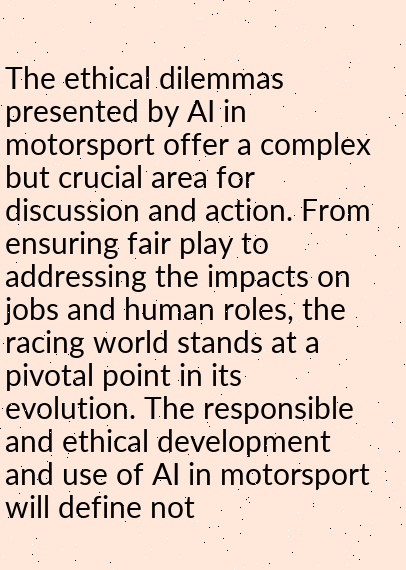The ethical dilemmas presented by AI in motorsport offer a complex but crucial area for discussion and action. From ensuring fair play to addressing the impacts on jobs and human roles, the racing world stands at a pivotal point in its evolution. The responsible and ethical development and use of AI in motorsport will define not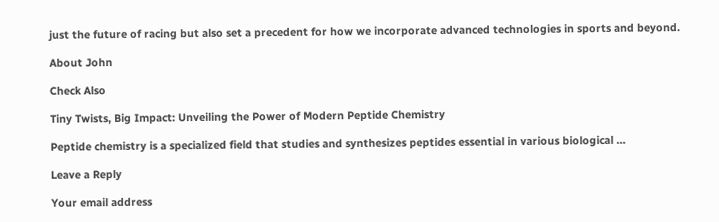just the future of racing but also set a precedent for how we incorporate advanced technologies in sports and beyond.

About John

Check Also

Tiny Twists, Big Impact: Unveiling the Power of Modern Peptide Chemistry

Peptide chemistry is a specialized field that studies and synthesizes peptides essential in various biological …

Leave a Reply

Your email address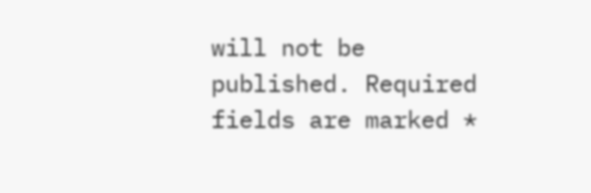will not be published. Required fields are marked *